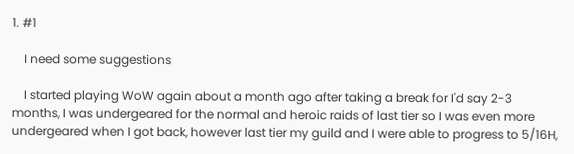1. #1

    I need some suggestions

    I started playing WoW again about a month ago after taking a break for I'd say 2-3 months, I was undergeared for the normal and heroic raids of last tier so I was even more undergeared when I got back, however last tier my guild and I were able to progress to 5/16H,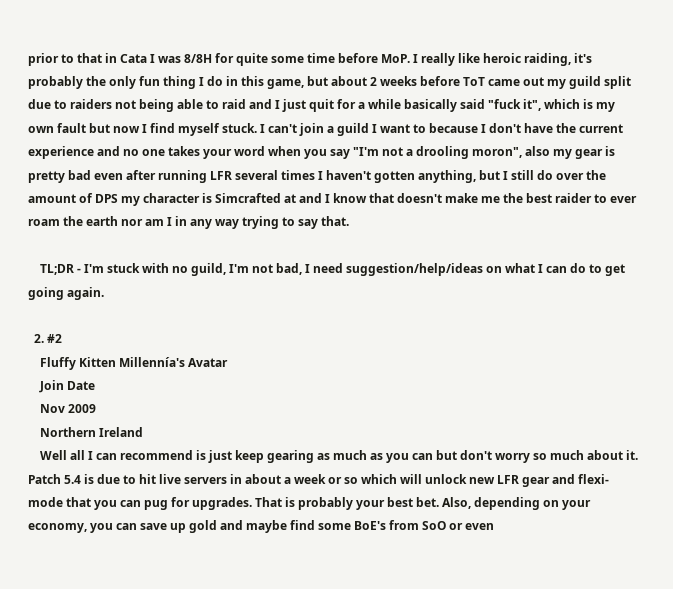prior to that in Cata I was 8/8H for quite some time before MoP. I really like heroic raiding, it's probably the only fun thing I do in this game, but about 2 weeks before ToT came out my guild split due to raiders not being able to raid and I just quit for a while basically said "fuck it", which is my own fault but now I find myself stuck. I can't join a guild I want to because I don't have the current experience and no one takes your word when you say "I'm not a drooling moron", also my gear is pretty bad even after running LFR several times I haven't gotten anything, but I still do over the amount of DPS my character is Simcrafted at and I know that doesn't make me the best raider to ever roam the earth nor am I in any way trying to say that.

    TL;DR - I'm stuck with no guild, I'm not bad, I need suggestion/help/ideas on what I can do to get going again.

  2. #2
    Fluffy Kitten Millennía's Avatar
    Join Date
    Nov 2009
    Northern Ireland
    Well all I can recommend is just keep gearing as much as you can but don't worry so much about it. Patch 5.4 is due to hit live servers in about a week or so which will unlock new LFR gear and flexi-mode that you can pug for upgrades. That is probably your best bet. Also, depending on your economy, you can save up gold and maybe find some BoE's from SoO or even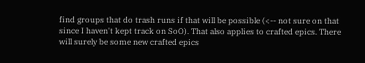find groups that do trash runs if that will be possible (<-- not sure on that since I haven't kept track on SoO). That also applies to crafted epics. There will surely be some new crafted epics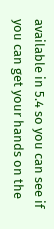available in 5.4 so you can see if you can get your hands on the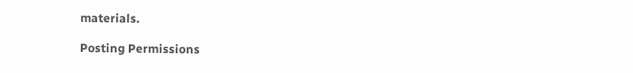materials.

Posting Permissions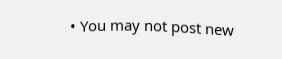• You may not post new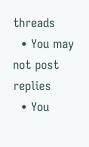threads
  • You may not post replies
  • You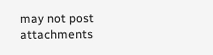may not post attachments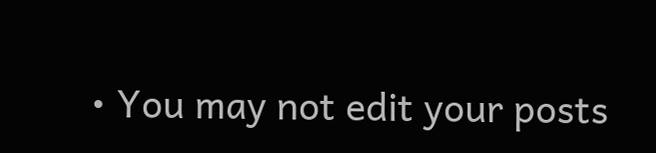• You may not edit your posts